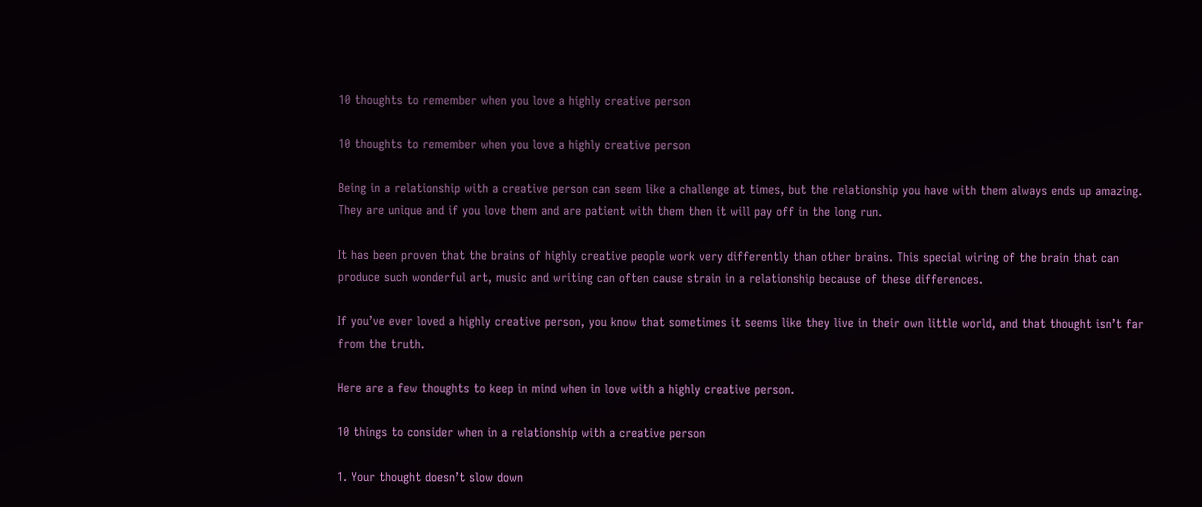10 thoughts to remember when you love a highly creative person

10 thoughts to remember when you love a highly creative person

Being in a relationship with a creative person can seem like a challenge at times, but the relationship you have with them always ends up amazing. They are unique and if you love them and are patient with them then it will pay off in the long run.

It has been proven that the brains of highly creative people work very differently than other brains. This special wiring of the brain that can produce such wonderful art, music and writing can often cause strain in a relationship because of these differences.

If you’ve ever loved a highly creative person, you know that sometimes it seems like they live in their own little world, and that thought isn’t far from the truth.

Here are a few thoughts to keep in mind when in love with a highly creative person.

10 things to consider when in a relationship with a creative person

1. Your thought doesn’t slow down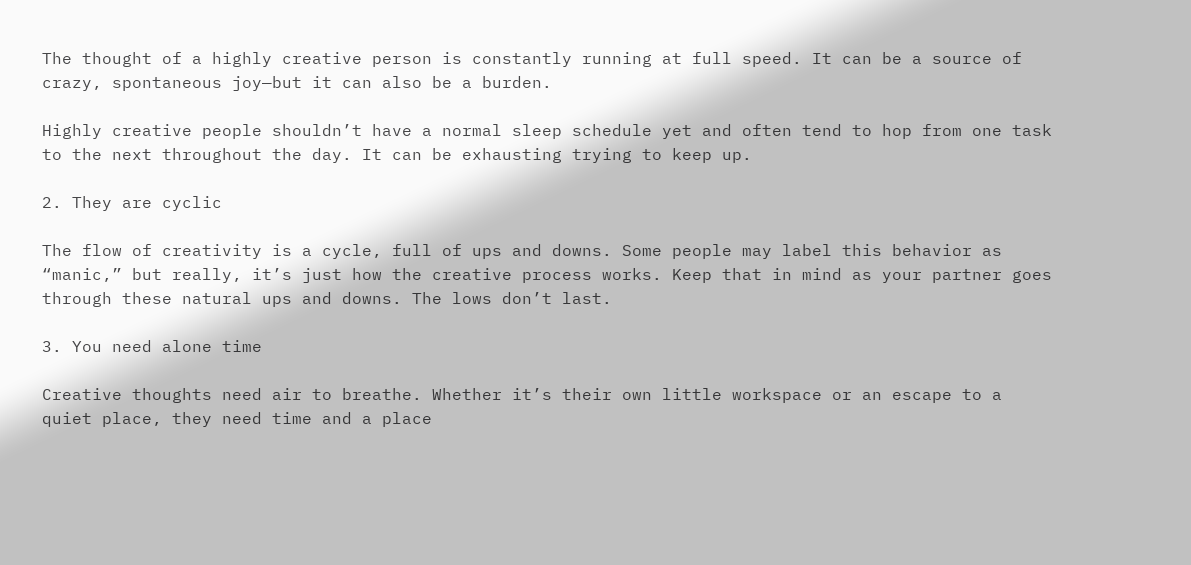The thought of a highly creative person is constantly running at full speed. It can be a source of crazy, spontaneous joy—but it can also be a burden.

Highly creative people shouldn’t have a normal sleep schedule yet and often tend to hop from one task to the next throughout the day. It can be exhausting trying to keep up.

2. They are cyclic

The flow of creativity is a cycle, full of ups and downs. Some people may label this behavior as “manic,” but really, it’s just how the creative process works. Keep that in mind as your partner goes through these natural ups and downs. The lows don’t last.

3. You need alone time

Creative thoughts need air to breathe. Whether it’s their own little workspace or an escape to a quiet place, they need time and a place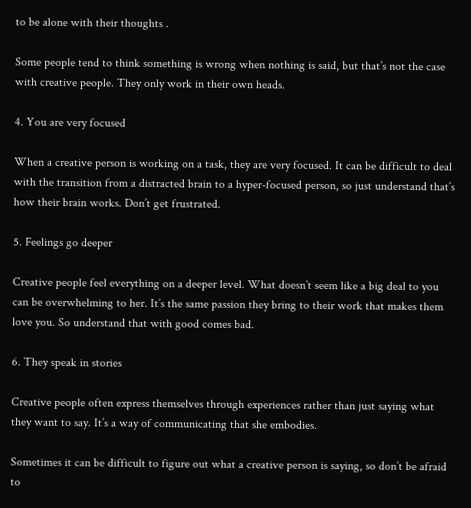to be alone with their thoughts .

Some people tend to think something is wrong when nothing is said, but that’s not the case with creative people. They only work in their own heads.

4. You are very focused

When a creative person is working on a task, they are very focused. It can be difficult to deal with the transition from a distracted brain to a hyper-focused person, so just understand that’s how their brain works. Don’t get frustrated.

5. Feelings go deeper

Creative people feel everything on a deeper level. What doesn’t seem like a big deal to you can be overwhelming to her. It’s the same passion they bring to their work that makes them love you. So understand that with good comes bad.

6. They speak in stories

Creative people often express themselves through experiences rather than just saying what they want to say. It’s a way of communicating that she embodies.

Sometimes it can be difficult to figure out what a creative person is saying, so don’t be afraid to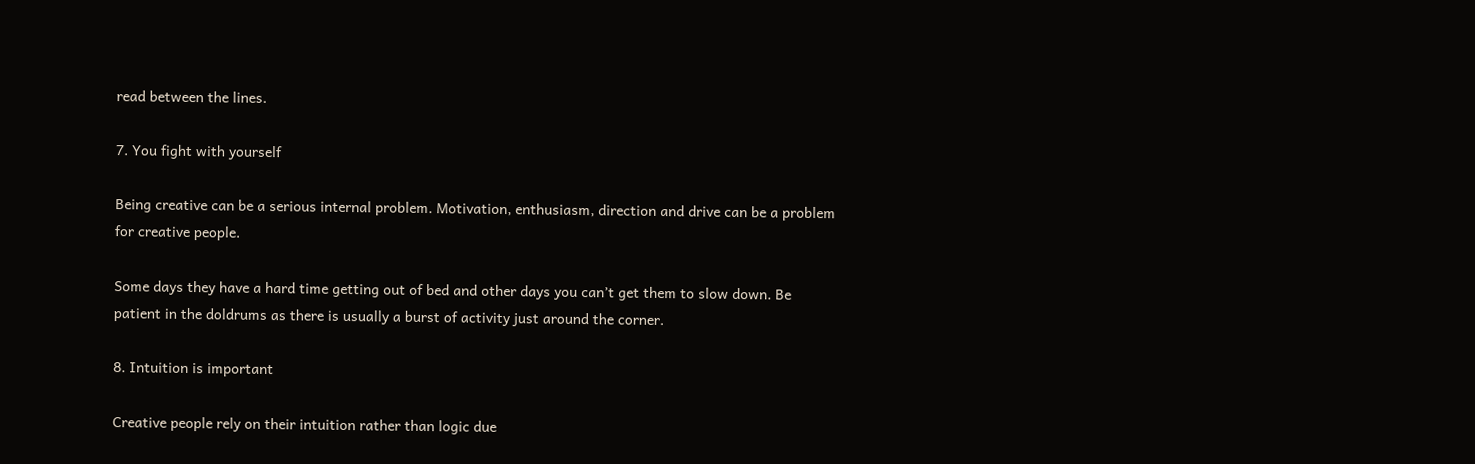read between the lines.

7. You fight with yourself

Being creative can be a serious internal problem. Motivation, enthusiasm, direction and drive can be a problem for creative people.

Some days they have a hard time getting out of bed and other days you can’t get them to slow down. Be patient in the doldrums as there is usually a burst of activity just around the corner.

8. Intuition is important

Creative people rely on their intuition rather than logic due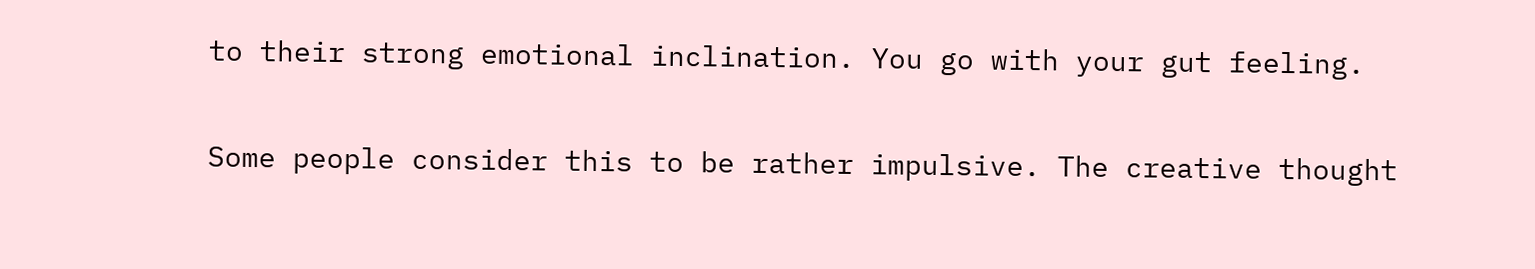to their strong emotional inclination. You go with your gut feeling.

Some people consider this to be rather impulsive. The creative thought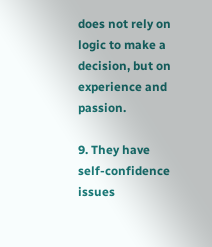does not rely on logic to make a decision, but on experience and passion.

9. They have self-confidence issues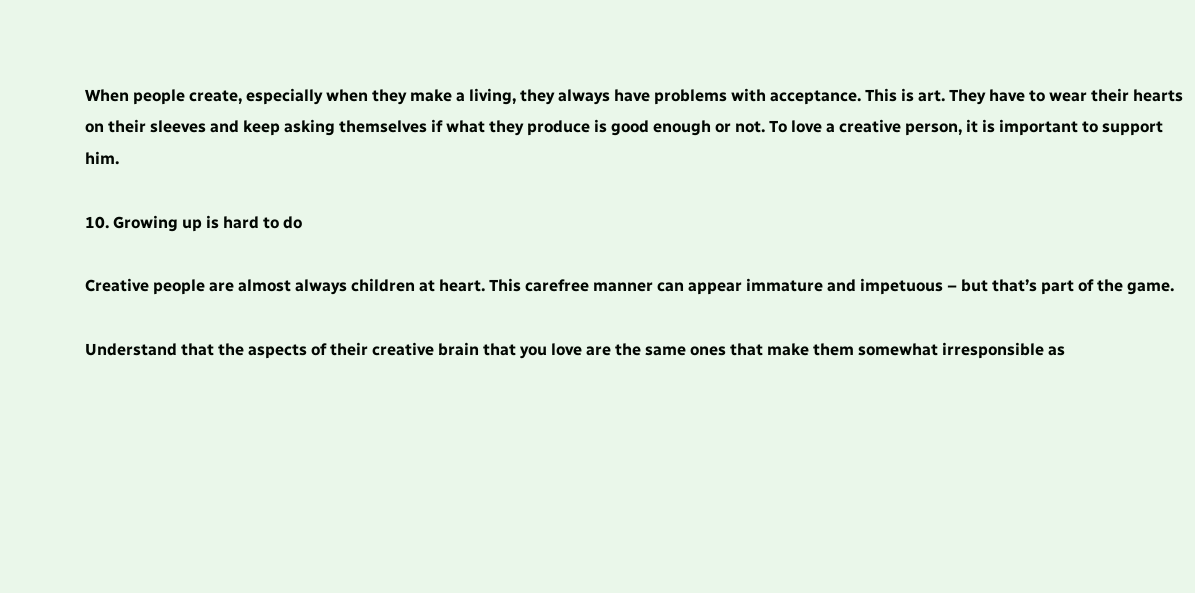When people create, especially when they make a living, they always have problems with acceptance. This is art. They have to wear their hearts on their sleeves and keep asking themselves if what they produce is good enough or not. To love a creative person, it is important to support him.

10. Growing up is hard to do

Creative people are almost always children at heart. This carefree manner can appear immature and impetuous – but that’s part of the game.

Understand that the aspects of their creative brain that you love are the same ones that make them somewhat irresponsible as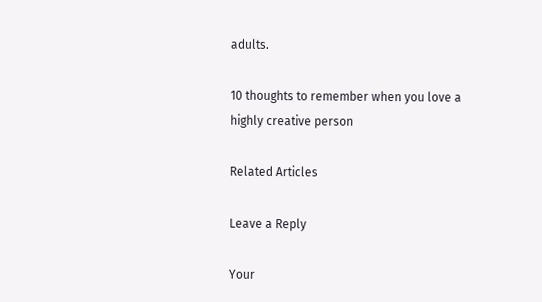adults.

10 thoughts to remember when you love a highly creative person

Related Articles

Leave a Reply

Your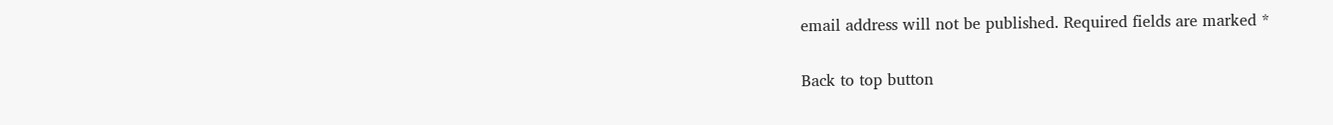email address will not be published. Required fields are marked *

Back to top button